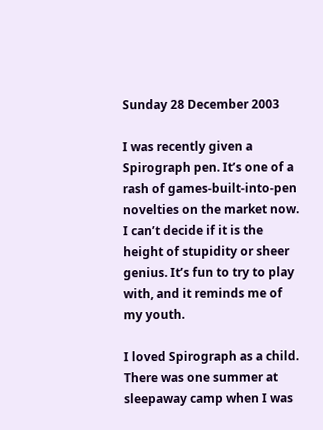Sunday 28 December 2003

I was recently given a Spirograph pen. It’s one of a rash of games-built-into-pen novelties on the market now. I can’t decide if it is the height of stupidity or sheer genius. It’s fun to try to play with, and it reminds me of my youth.

I loved Spirograph as a child. There was one summer at sleepaway camp when I was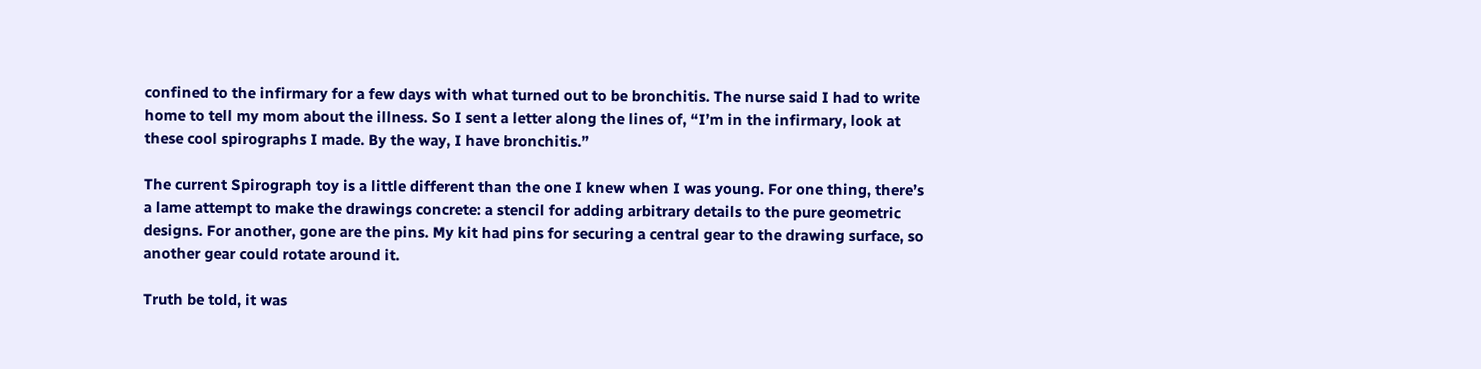confined to the infirmary for a few days with what turned out to be bronchitis. The nurse said I had to write home to tell my mom about the illness. So I sent a letter along the lines of, “I’m in the infirmary, look at these cool spirographs I made. By the way, I have bronchitis.”

The current Spirograph toy is a little different than the one I knew when I was young. For one thing, there’s a lame attempt to make the drawings concrete: a stencil for adding arbitrary details to the pure geometric designs. For another, gone are the pins. My kit had pins for securing a central gear to the drawing surface, so another gear could rotate around it.

Truth be told, it was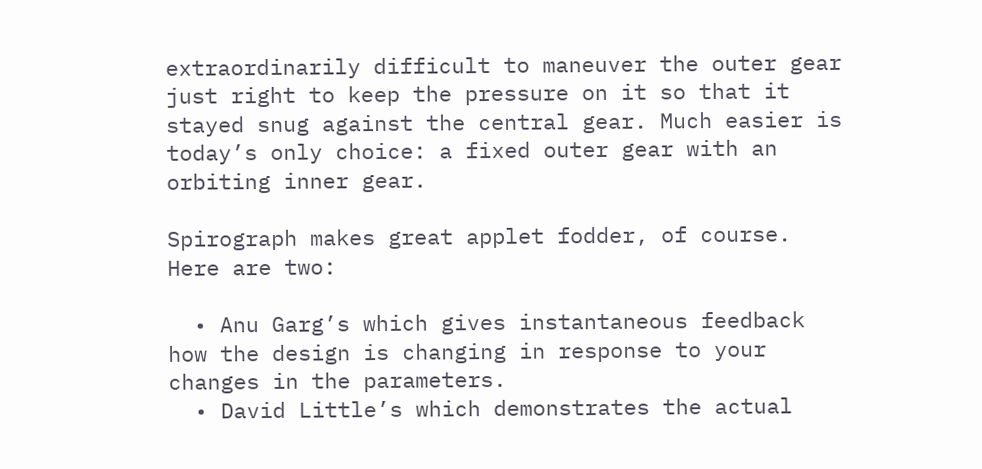extraordinarily difficult to maneuver the outer gear just right to keep the pressure on it so that it stayed snug against the central gear. Much easier is today’s only choice: a fixed outer gear with an orbiting inner gear.

Spirograph makes great applet fodder, of course. Here are two:

  • Anu Garg’s which gives instantaneous feedback how the design is changing in response to your changes in the parameters.
  • David Little’s which demonstrates the actual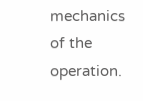mechanics of the operation.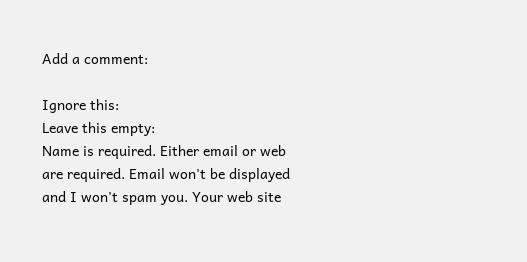Add a comment:

Ignore this:
Leave this empty:
Name is required. Either email or web are required. Email won't be displayed and I won't spam you. Your web site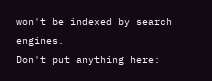won't be indexed by search engines.
Don't put anything here: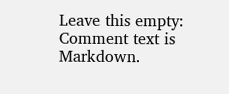Leave this empty:
Comment text is Markdown.